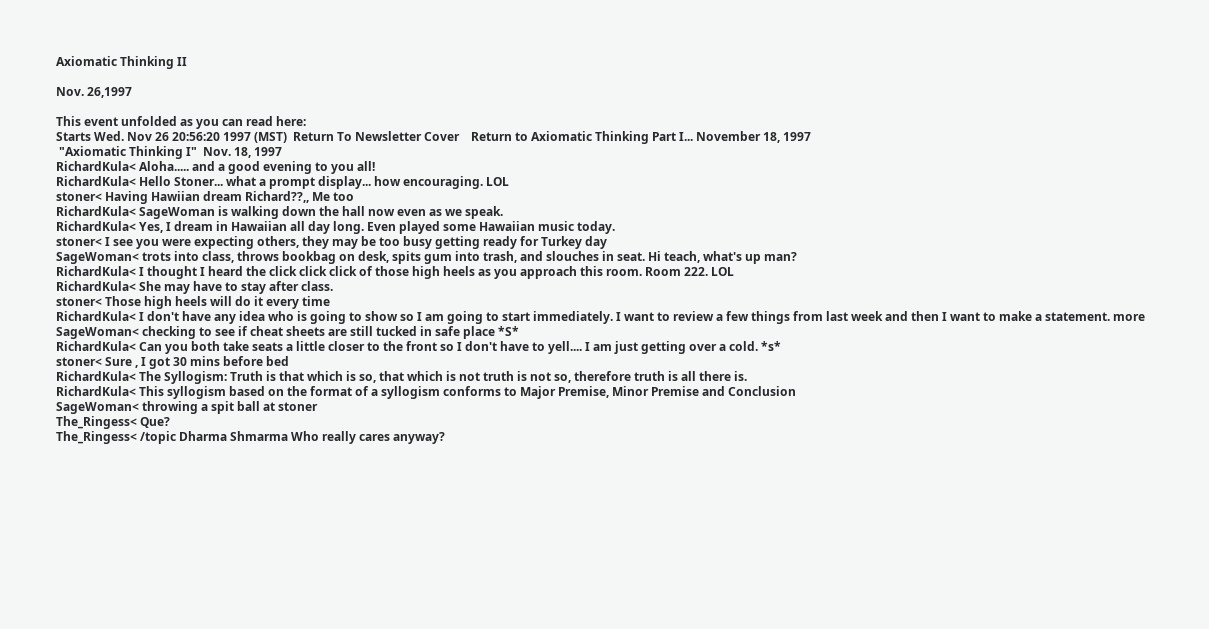Axiomatic Thinking II

Nov. 26,1997

This event unfolded as you can read here:
Starts Wed. Nov 26 20:56:20 1997 (MST)  Return To Newsletter Cover    Return to Axiomatic Thinking Part I... November 18, 1997
 "Axiomatic Thinking I"  Nov. 18, 1997
RichardKula< Aloha..... and a good evening to you all!
RichardKula< Hello Stoner... what a prompt display... how encouraging. LOL
stoner< Having Hawiian dream Richard??,, Me too
RichardKula< SageWoman is walking down the hall now even as we speak.
RichardKula< Yes, I dream in Hawaiian all day long. Even played some Hawaiian music today.
stoner< I see you were expecting others, they may be too busy getting ready for Turkey day
SageWoman< trots into class, throws bookbag on desk, spits gum into trash, and slouches in seat. Hi teach, what's up man?
RichardKula< I thought I heard the click click click of those high heels as you approach this room. Room 222. LOL
RichardKula< She may have to stay after class.
stoner< Those high heels will do it every time
RichardKula< I don't have any idea who is going to show so I am going to start immediately. I want to review a few things from last week and then I want to make a statement. more
SageWoman< checking to see if cheat sheets are still tucked in safe place *S*
RichardKula< Can you both take seats a little closer to the front so I don't have to yell.... I am just getting over a cold. *s*
stoner< Sure , I got 30 mins before bed
RichardKula< The Syllogism: Truth is that which is so, that which is not truth is not so, therefore truth is all there is.
RichardKula< This syllogism based on the format of a syllogism conforms to Major Premise, Minor Premise and Conclusion
SageWoman< throwing a spit ball at stoner
The_Ringess< Que?
The_Ringess< /topic Dharma Shmarma Who really cares anyway?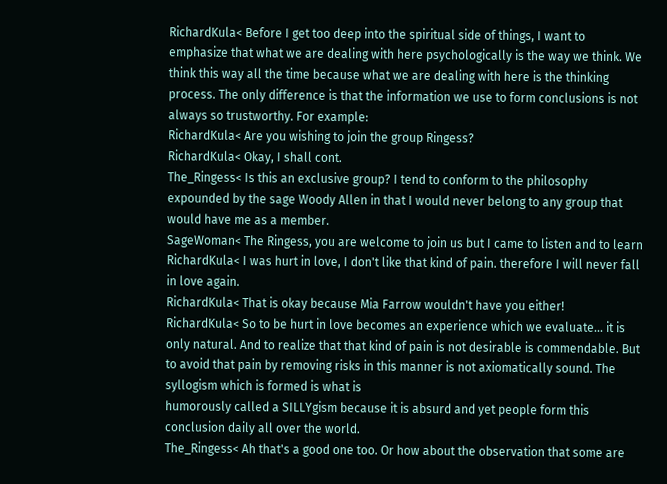RichardKula< Before I get too deep into the spiritual side of things, I want to emphasize that what we are dealing with here psychologically is the way we think. We think this way all the time because what we are dealing with here is the thinking process. The only difference is that the information we use to form conclusions is not always so trustworthy. For example:
RichardKula< Are you wishing to join the group Ringess?
RichardKula< Okay, I shall cont.
The_Ringess< Is this an exclusive group? I tend to conform to the philosophy expounded by the sage Woody Allen in that I would never belong to any group that would have me as a member.
SageWoman< The Ringess, you are welcome to join us but I came to listen and to learn
RichardKula< I was hurt in love, I don't like that kind of pain. therefore I will never fall in love again.
RichardKula< That is okay because Mia Farrow wouldn't have you either!
RichardKula< So to be hurt in love becomes an experience which we evaluate... it is only natural. And to realize that that kind of pain is not desirable is commendable. But to avoid that pain by removing risks in this manner is not axiomatically sound. The syllogism which is formed is what is
humorously called a SILLYgism because it is absurd and yet people form this conclusion daily all over the world.
The_Ringess< Ah that's a good one too. Or how about the observation that some are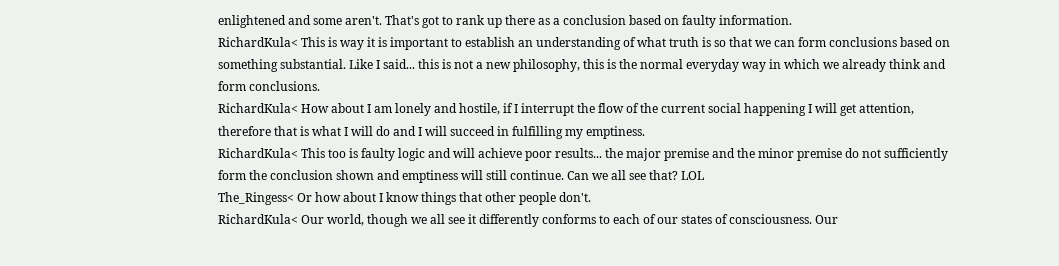enlightened and some aren't. That's got to rank up there as a conclusion based on faulty information.
RichardKula< This is way it is important to establish an understanding of what truth is so that we can form conclusions based on something substantial. Like I said... this is not a new philosophy, this is the normal everyday way in which we already think and form conclusions.
RichardKula< How about I am lonely and hostile, if I interrupt the flow of the current social happening I will get attention, therefore that is what I will do and I will succeed in fulfilling my emptiness.
RichardKula< This too is faulty logic and will achieve poor results... the major premise and the minor premise do not sufficiently form the conclusion shown and emptiness will still continue. Can we all see that? LOL
The_Ringess< Or how about I know things that other people don't.
RichardKula< Our world, though we all see it differently conforms to each of our states of consciousness. Our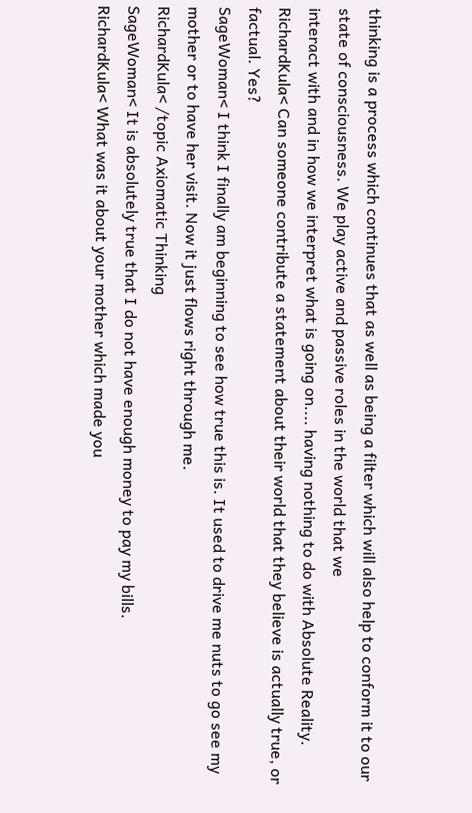thinking is a process which continues that as well as being a filter which will also help to conform it to our state of consciousness. We play active and passive roles in the world that we
interact with and in how we interpret what is going on.... having nothing to do with Absolute Reality.
RichardKula< Can someone contribute a statement about their world that they believe is actually true, or factual. Yes?
SageWoman< I think I finally am beginning to see how true this is. It used to drive me nuts to go see my mother or to have her visit. Now it just flows right through me.
RichardKula< /topic Axiomatic Thinking
SageWoman< It is absolutely true that I do not have enough money to pay my bills.
RichardKula< What was it about your mother which made you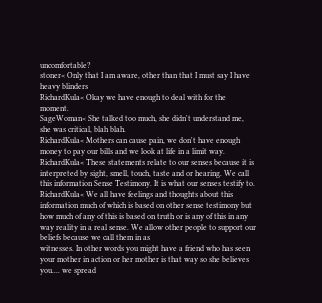uncomfortable?
stoner< Only that I am aware, other than that I must say I have heavy blinders
RichardKula< Okay we have enough to deal with for the moment.
SageWoman< She talked too much, she didn't understand me, she was critical, blah blah.
RichardKula< Mothers can cause pain, we don't have enough money to pay our bills and we look at life in a limit way.
RichardKula< These statements relate to our senses because it is interpreted by sight, smell, touch, taste and or hearing. We call this information Sense Testimony. It is what our senses testify to.
RichardKula< We all have feelings and thoughts about this information much of which is based on other sense testimony but how much of any of this is based on truth or is any of this in any way reality in a real sense. We allow other people to support our beliefs because we call them in as
witnesses. In other words you might have a friend who has seen your mother in action or her mother is that way so she believes you.... we spread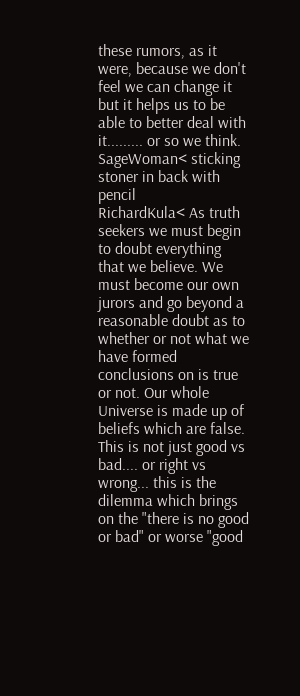these rumors, as it were, because we don't feel we can change it but it helps us to be able to better deal with it......... or so we think.
SageWoman< sticking stoner in back with pencil
RichardKula< As truth seekers we must begin to doubt everything that we believe. We must become our own jurors and go beyond a reasonable doubt as to whether or not what we have formed conclusions on is true or not. Our whole Universe is made up of beliefs which are false. This is not just good vs bad.... or right vs wrong... this is the dilemma which brings on the "there is no good or bad" or worse "good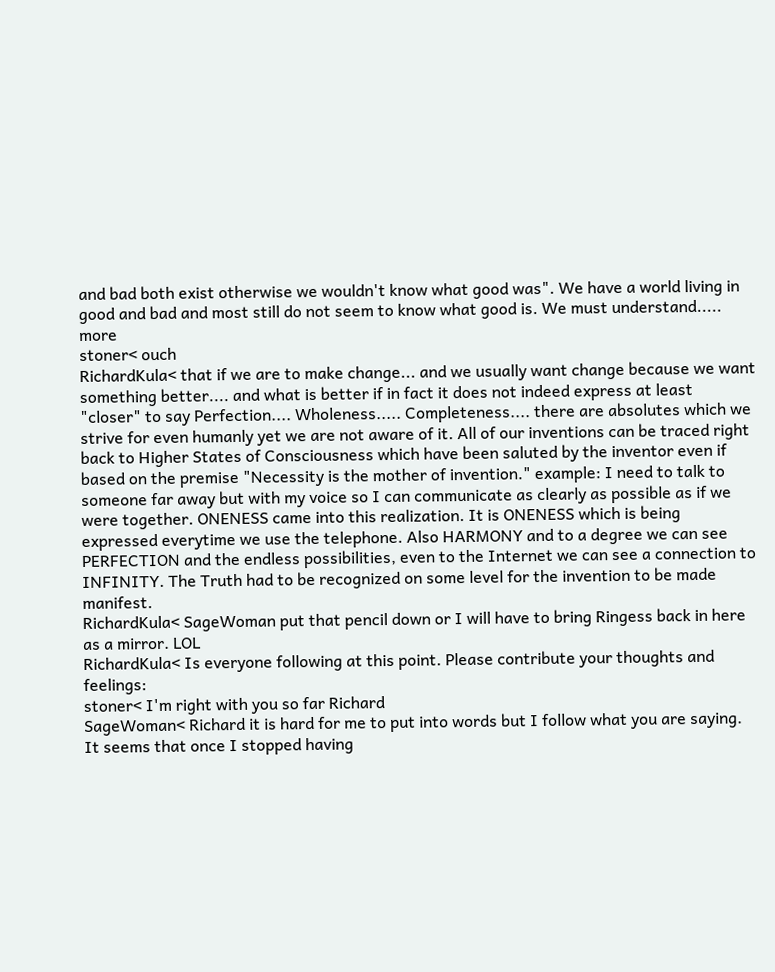and bad both exist otherwise we wouldn't know what good was". We have a world living in good and bad and most still do not seem to know what good is. We must understand..... more
stoner< ouch
RichardKula< that if we are to make change... and we usually want change because we want something better.... and what is better if in fact it does not indeed express at least "closer" to say Perfection.... Wholeness..... Completeness.... there are absolutes which we strive for even humanly yet we are not aware of it. All of our inventions can be traced right back to Higher States of Consciousness which have been saluted by the inventor even if based on the premise "Necessity is the mother of invention." example: I need to talk to someone far away but with my voice so I can communicate as clearly as possible as if we were together. ONENESS came into this realization. It is ONENESS which is being expressed everytime we use the telephone. Also HARMONY and to a degree we can see PERFECTION and the endless possibilities, even to the Internet we can see a connection to INFINITY. The Truth had to be recognized on some level for the invention to be made manifest.
RichardKula< SageWoman put that pencil down or I will have to bring Ringess back in here as a mirror. LOL
RichardKula< Is everyone following at this point. Please contribute your thoughts and feelings:
stoner< I'm right with you so far Richard
SageWoman< Richard it is hard for me to put into words but I follow what you are saying. It seems that once I stopped having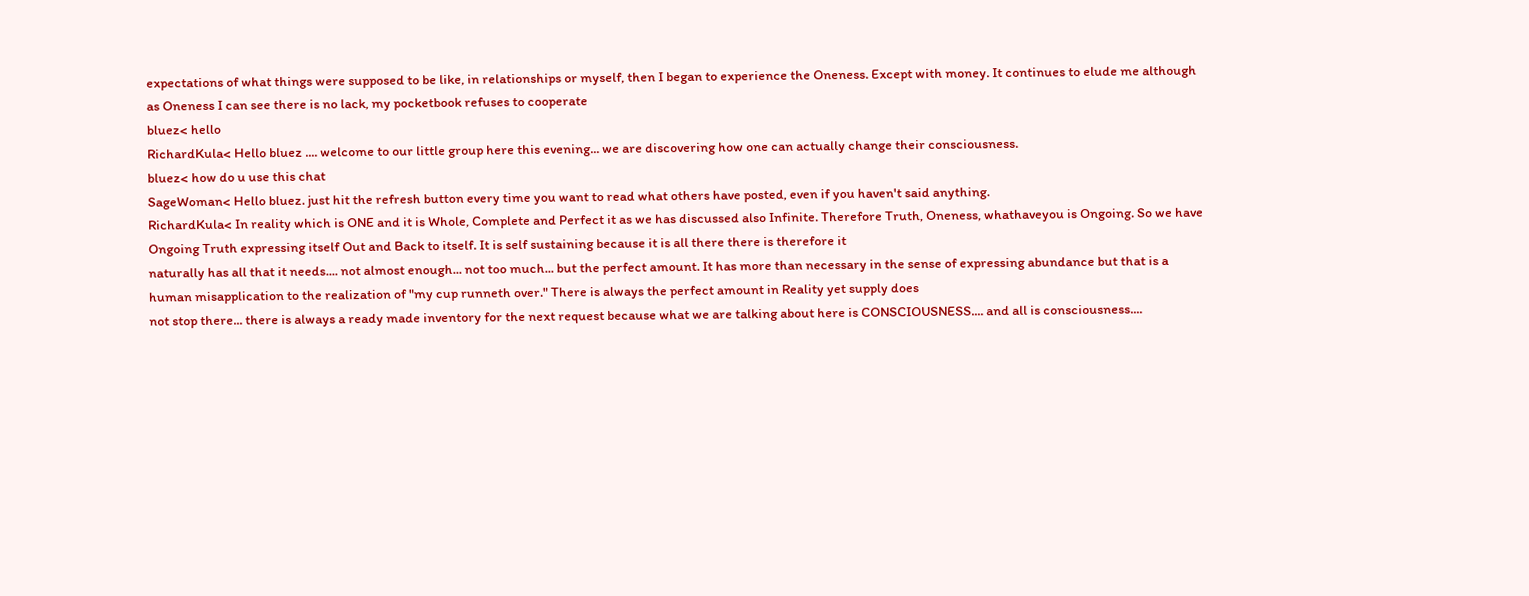expectations of what things were supposed to be like, in relationships or myself, then I began to experience the Oneness. Except with money. It continues to elude me although as Oneness I can see there is no lack, my pocketbook refuses to cooperate
bluez< hello
RichardKula< Hello bluez .... welcome to our little group here this evening... we are discovering how one can actually change their consciousness.
bluez< how do u use this chat
SageWoman< Hello bluez. just hit the refresh button every time you want to read what others have posted, even if you haven't said anything.
RichardKula< In reality which is ONE and it is Whole, Complete and Perfect it as we has discussed also Infinite. Therefore Truth, Oneness, whathaveyou is Ongoing. So we have Ongoing Truth expressing itself Out and Back to itself. It is self sustaining because it is all there there is therefore it
naturally has all that it needs.... not almost enough... not too much... but the perfect amount. It has more than necessary in the sense of expressing abundance but that is a human misapplication to the realization of "my cup runneth over." There is always the perfect amount in Reality yet supply does
not stop there... there is always a ready made inventory for the next request because what we are talking about here is CONSCIOUSNESS.... and all is consciousness....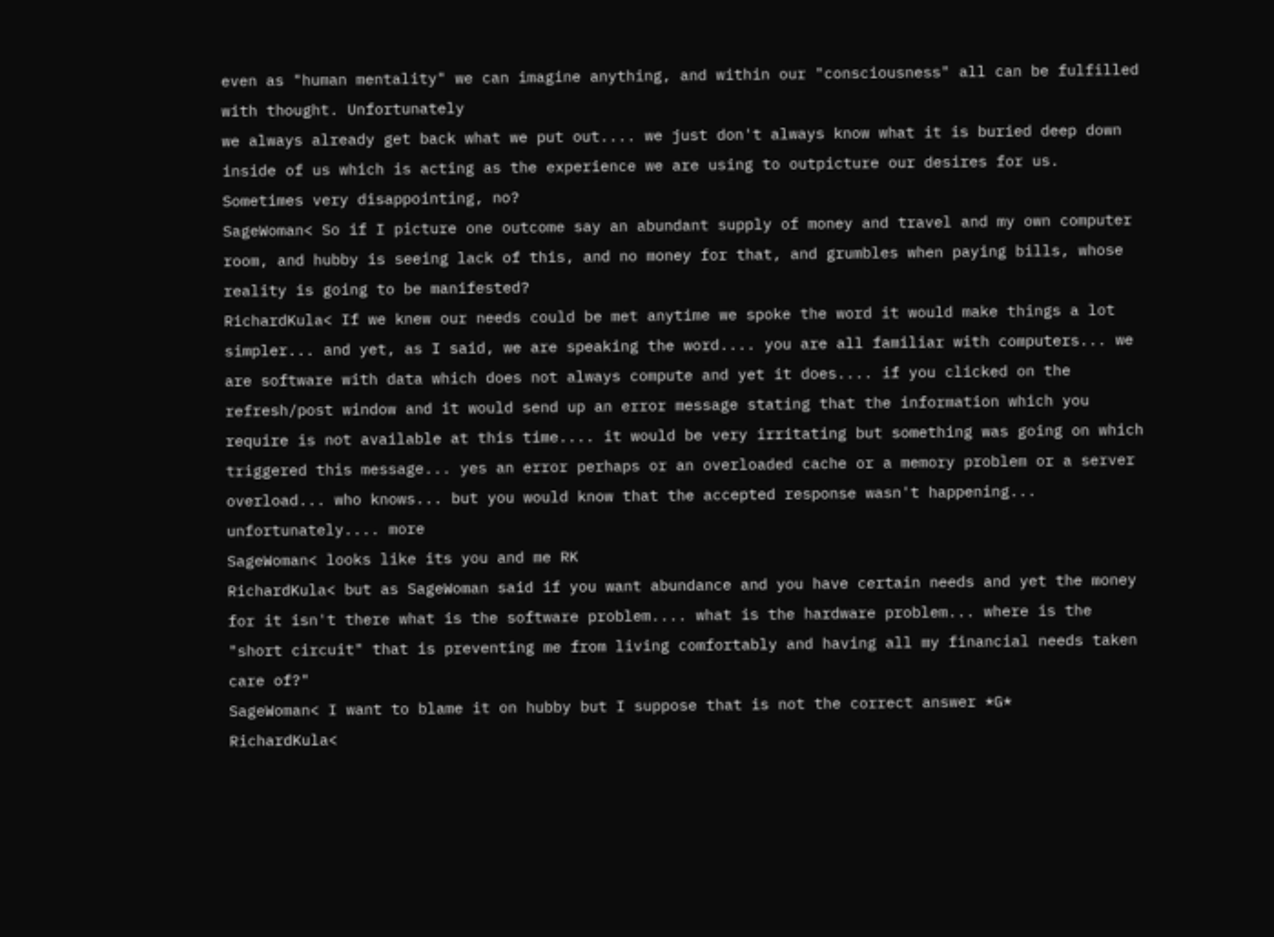even as "human mentality" we can imagine anything, and within our "consciousness" all can be fulfilled with thought. Unfortunately
we always already get back what we put out.... we just don't always know what it is buried deep down inside of us which is acting as the experience we are using to outpicture our desires for us. Sometimes very disappointing, no?
SageWoman< So if I picture one outcome say an abundant supply of money and travel and my own computer room, and hubby is seeing lack of this, and no money for that, and grumbles when paying bills, whose reality is going to be manifested?
RichardKula< If we knew our needs could be met anytime we spoke the word it would make things a lot simpler... and yet, as I said, we are speaking the word.... you are all familiar with computers... we are software with data which does not always compute and yet it does.... if you clicked on the
refresh/post window and it would send up an error message stating that the information which you require is not available at this time.... it would be very irritating but something was going on which triggered this message... yes an error perhaps or an overloaded cache or a memory problem or a server overload... who knows... but you would know that the accepted response wasn't happening... unfortunately.... more
SageWoman< looks like its you and me RK
RichardKula< but as SageWoman said if you want abundance and you have certain needs and yet the money for it isn't there what is the software problem.... what is the hardware problem... where is the "short circuit" that is preventing me from living comfortably and having all my financial needs taken care of?"
SageWoman< I want to blame it on hubby but I suppose that is not the correct answer *G*
RichardKula<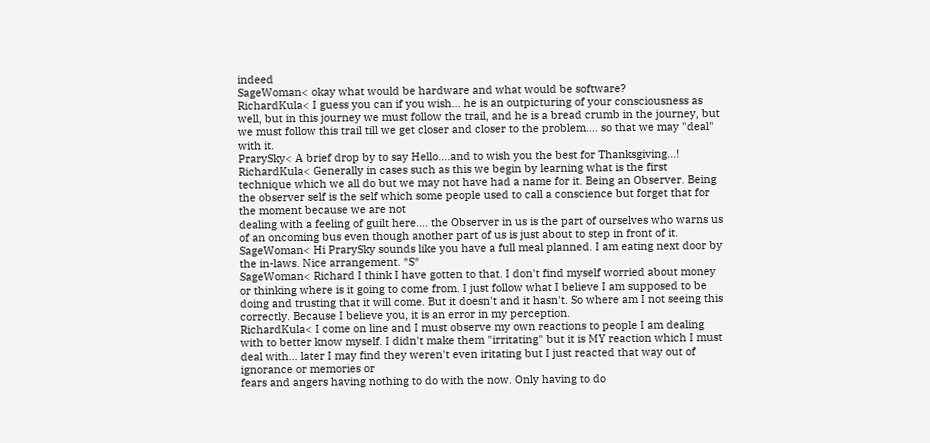indeed
SageWoman< okay what would be hardware and what would be software?
RichardKula< I guess you can if you wish... he is an outpicturing of your consciousness as well, but in this journey we must follow the trail, and he is a bread crumb in the journey, but we must follow this trail till we get closer and closer to the problem.... so that we may "deal" with it.
PrarySky< A brief drop by to say Hello....and to wish you the best for Thanksgiving...!
RichardKula< Generally in cases such as this we begin by learning what is the first technique which we all do but we may not have had a name for it. Being an Observer. Being the observer self is the self which some people used to call a conscience but forget that for the moment because we are not
dealing with a feeling of guilt here.... the Observer in us is the part of ourselves who warns us of an oncoming bus even though another part of us is just about to step in front of it.
SageWoman< Hi PrarySky sounds like you have a full meal planned. I am eating next door by the in-laws. Nice arrangement. *S*
SageWoman< Richard I think I have gotten to that. I don't find myself worried about money or thinking where is it going to come from. I just follow what I believe I am supposed to be doing and trusting that it will come. But it doesn't and it hasn't. So where am I not seeing this correctly. Because I believe you, it is an error in my perception.
RichardKula< I come on line and I must observe my own reactions to people I am dealing with to better know myself. I didn't make them "irritating" but it is MY reaction which I must deal with... later I may find they weren't even iritating but I just reacted that way out of ignorance or memories or
fears and angers having nothing to do with the now. Only having to do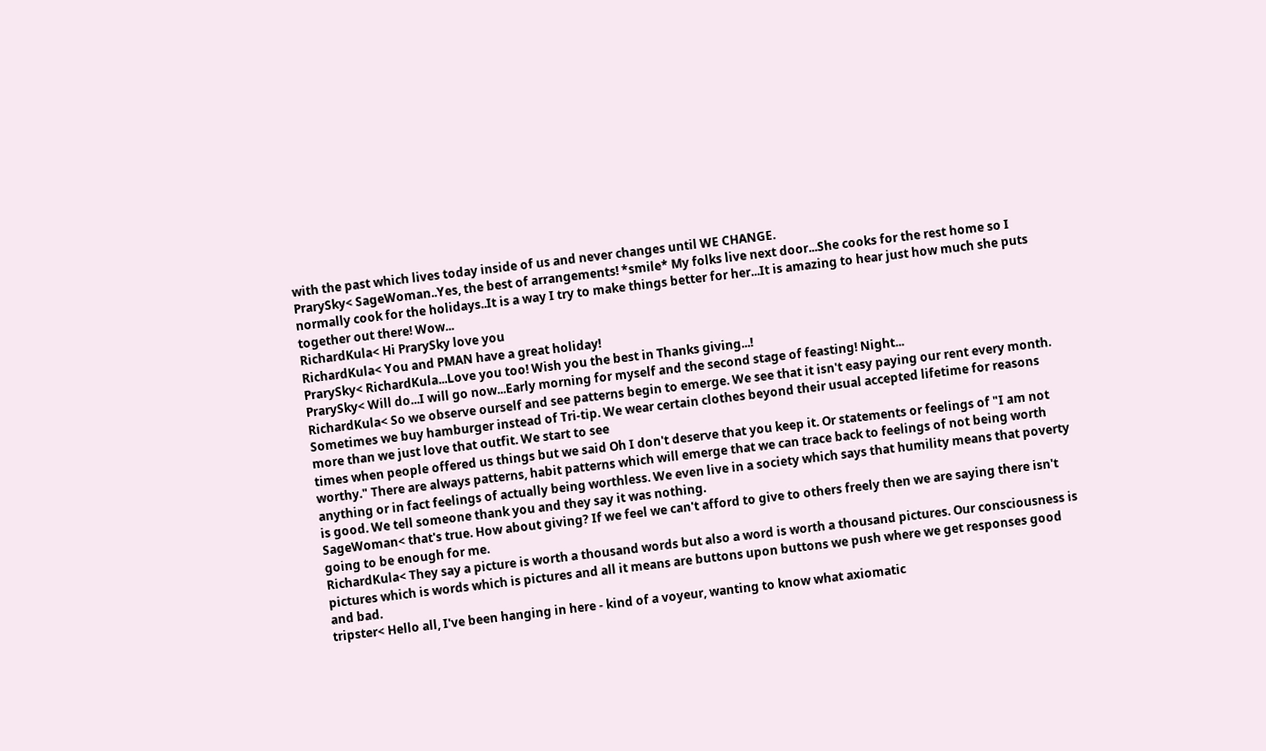with the past which lives today inside of us and never changes until WE CHANGE.
PrarySky< SageWoman..Yes, the best of arrangements! *smile* My folks live next door...She cooks for the rest home so I normally cook for the holidays..It is a way I try to make things better for her...It is amazing to hear just how much she puts together out there! Wow...
RichardKula< Hi PrarySky love you
RichardKula< You and PMAN have a great holiday!
PrarySky< RichardKula...Love you too! Wish you the best in Thanks giving...!
PrarySky< Will do...I will go now...Early morning for myself and the second stage of feasting! Night...
RichardKula< So we observe ourself and see patterns begin to emerge. We see that it isn't easy paying our rent every month. Sometimes we buy hamburger instead of Tri-tip. We wear certain clothes beyond their usual accepted lifetime for reasons more than we just love that outfit. We start to see
times when people offered us things but we said Oh I don't deserve that you keep it. Or statements or feelings of "I am not worthy." There are always patterns, habit patterns which will emerge that we can trace back to feelings of not being worth anything or in fact feelings of actually being worthless. We even live in a society which says that humility means that poverty is good. We tell someone thank you and they say it was nothing.
SageWoman< that's true. How about giving? If we feel we can't afford to give to others freely then we are saying there isn't going to be enough for me.
RichardKula< They say a picture is worth a thousand words but also a word is worth a thousand pictures. Our consciousness is pictures which is words which is pictures and all it means are buttons upon buttons we push where we get responses good and bad.
tripster< Hello all, I've been hanging in here - kind of a voyeur, wanting to know what axiomatic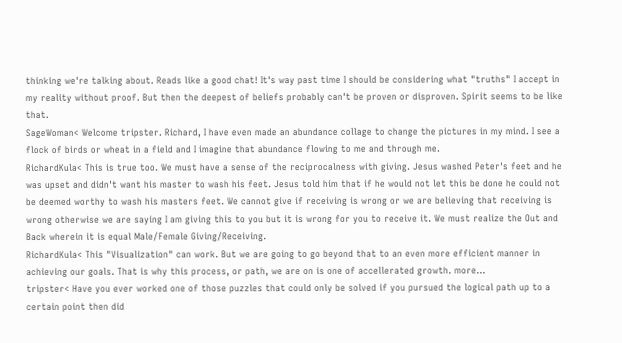thinking we're talking about. Reads like a good chat! It's way past time I should be considering what "truths" I accept in my reality without proof. But then the deepest of beliefs probably can't be proven or disproven. Spirit seems to be like that.
SageWoman< Welcome tripster. Richard, I have even made an abundance collage to change the pictures in my mind. I see a flock of birds or wheat in a field and I imagine that abundance flowing to me and through me.
RichardKula< This is true too. We must have a sense of the reciprocalness with giving. Jesus washed Peter's feet and he was upset and didn't want his master to wash his feet. Jesus told him that if he would not let this be done he could not be deemed worthy to wash his masters feet. We cannot give if receiving is wrong or we are believing that receiving is wrong otherwise we are saying I am giving this to you but it is wrong for you to receive it. We must realize the Out and Back wherein it is equal Male/Female Giving/Receiving.
RichardKula< This "Visualization" can work. But we are going to go beyond that to an even more efficient manner in achieving our goals. That is why this process, or path, we are on is one of accellerated growth. more...
tripster< Have you ever worked one of those puzzles that could only be solved if you pursued the logical path up to a certain point then did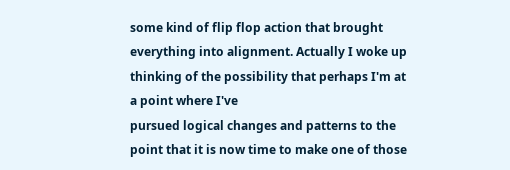some kind of flip flop action that brought everything into alignment. Actually I woke up thinking of the possibility that perhaps I'm at a point where I've
pursued logical changes and patterns to the point that it is now time to make one of those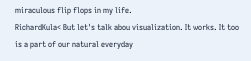miraculous flip flops in my life.
RichardKula< But let's talk abou visualization. It works. It too is a part of our natural everyday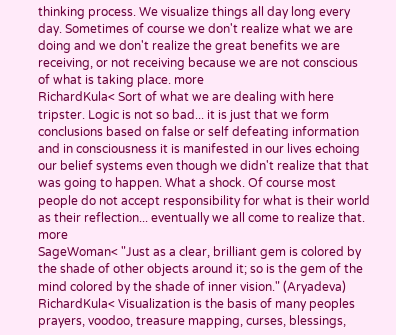thinking process. We visualize things all day long every day. Sometimes of course we don't realize what we are doing and we don't realize the great benefits we are receiving, or not receiving because we are not conscious of what is taking place. more
RichardKula< Sort of what we are dealing with here tripster. Logic is not so bad... it is just that we form conclusions based on false or self defeating information and in consciousness it is manifested in our lives echoing our belief systems even though we didn't realize that that was going to happen. What a shock. Of course most people do not accept responsibility for what is their world as their reflection... eventually we all come to realize that. more
SageWoman< "Just as a clear, brilliant gem is colored by the shade of other objects around it; so is the gem of the mind colored by the shade of inner vision." (Aryadeva)
RichardKula< Visualization is the basis of many peoples prayers, voodoo, treasure mapping, curses, blessings,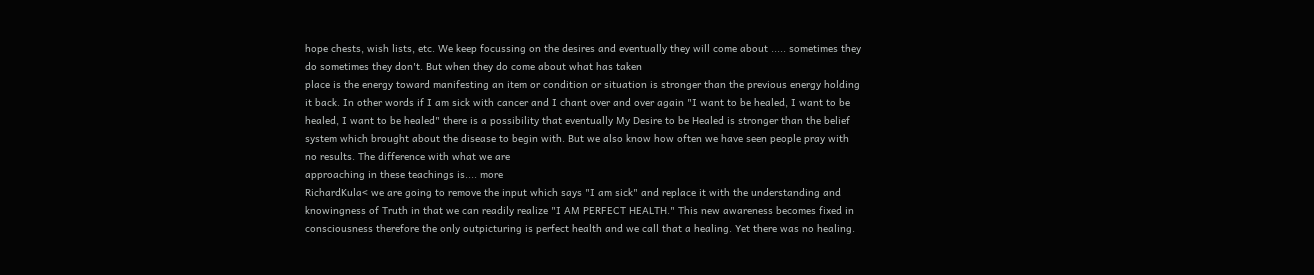hope chests, wish lists, etc. We keep focussing on the desires and eventually they will come about ..... sometimes they do sometimes they don't. But when they do come about what has taken
place is the energy toward manifesting an item or condition or situation is stronger than the previous energy holding it back. In other words if I am sick with cancer and I chant over and over again "I want to be healed, I want to be healed, I want to be healed" there is a possibility that eventually My Desire to be Healed is stronger than the belief system which brought about the disease to begin with. But we also know how often we have seen people pray with no results. The difference with what we are
approaching in these teachings is.... more
RichardKula< we are going to remove the input which says "I am sick" and replace it with the understanding and knowingness of Truth in that we can readily realize "I AM PERFECT HEALTH." This new awareness becomes fixed in consciousness therefore the only outpicturing is perfect health and we call that a healing. Yet there was no healing.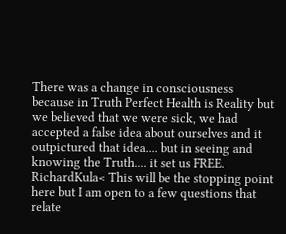There was a change in consciousness because in Truth Perfect Health is Reality but we believed that we were sick, we had accepted a false idea about ourselves and it outpictured that idea.... but in seeing and knowing the Truth.... it set us FREE.
RichardKula< This will be the stopping point here but I am open to a few questions that relate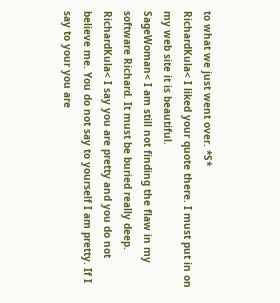to what we just went over. *S*
RichardKula< I liked your quote there. I must put in on my web site it is beautiful.
SageWoman< I am still not finding the flaw in my software Richard. It must be buried really deep.
RichardKula< I say you are pretty and you do not believe me. You do not say to yourself I am pretty. If I say to your you are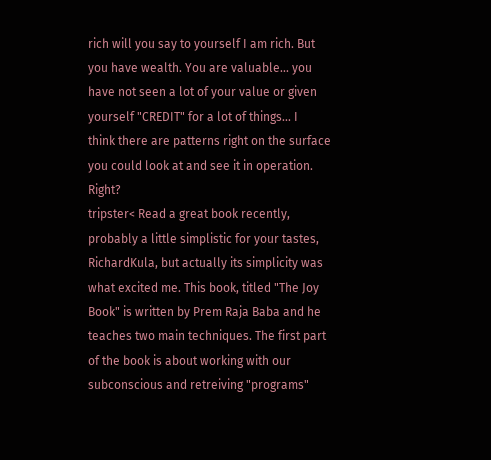rich will you say to yourself I am rich. But you have wealth. You are valuable... you have not seen a lot of your value or given yourself "CREDIT" for a lot of things... I
think there are patterns right on the surface you could look at and see it in operation. Right?
tripster< Read a great book recently, probably a little simplistic for your tastes, RichardKula, but actually its simplicity was what excited me. This book, titled "The Joy Book" is written by Prem Raja Baba and he teaches two main techniques. The first part of the book is about working with our
subconscious and retreiving "programs"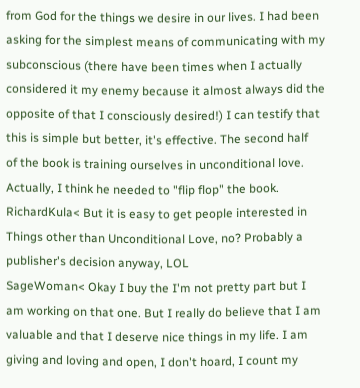from God for the things we desire in our lives. I had been asking for the simplest means of communicating with my subconscious (there have been times when I actually considered it my enemy because it almost always did the opposite of that I consciously desired!) I can testify that this is simple but better, it's effective. The second half
of the book is training ourselves in unconditional love. Actually, I think he needed to "flip flop" the book.
RichardKula< But it is easy to get people interested in Things other than Unconditional Love, no? Probably a publisher's decision anyway, LOL
SageWoman< Okay I buy the I'm not pretty part but I am working on that one. But I really do believe that I am valuable and that I deserve nice things in my life. I am giving and loving and open, I don't hoard, I count my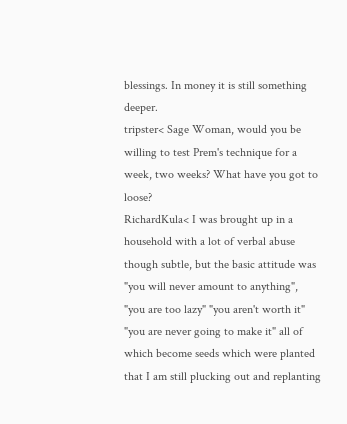blessings. In money it is still something deeper.
tripster< Sage Woman, would you be willing to test Prem's technique for a week, two weeks? What have you got to loose?
RichardKula< I was brought up in a household with a lot of verbal abuse though subtle, but the basic attitude was "you will never amount to anything", "you are too lazy" "you aren't worth it" "you are never going to make it" all of which become seeds which were planted that I am still plucking out and replanting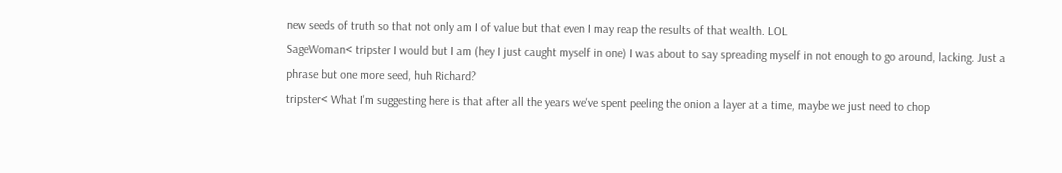new seeds of truth so that not only am I of value but that even I may reap the results of that wealth. LOL
SageWoman< tripster I would but I am (hey I just caught myself in one) I was about to say spreading myself in not enough to go around, lacking. Just a phrase but one more seed, huh Richard?
tripster< What I'm suggesting here is that after all the years we've spent peeling the onion a layer at a time, maybe we just need to chop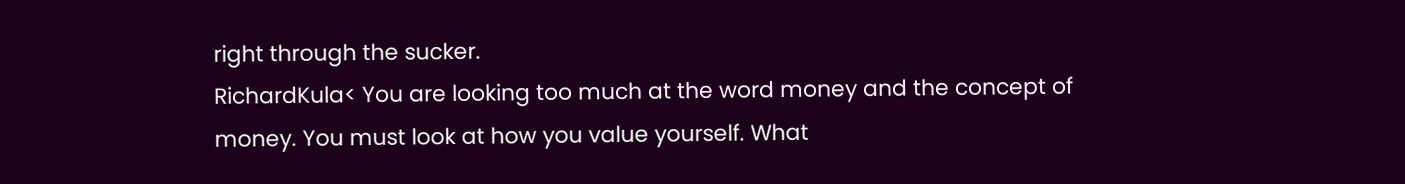right through the sucker.
RichardKula< You are looking too much at the word money and the concept of money. You must look at how you value yourself. What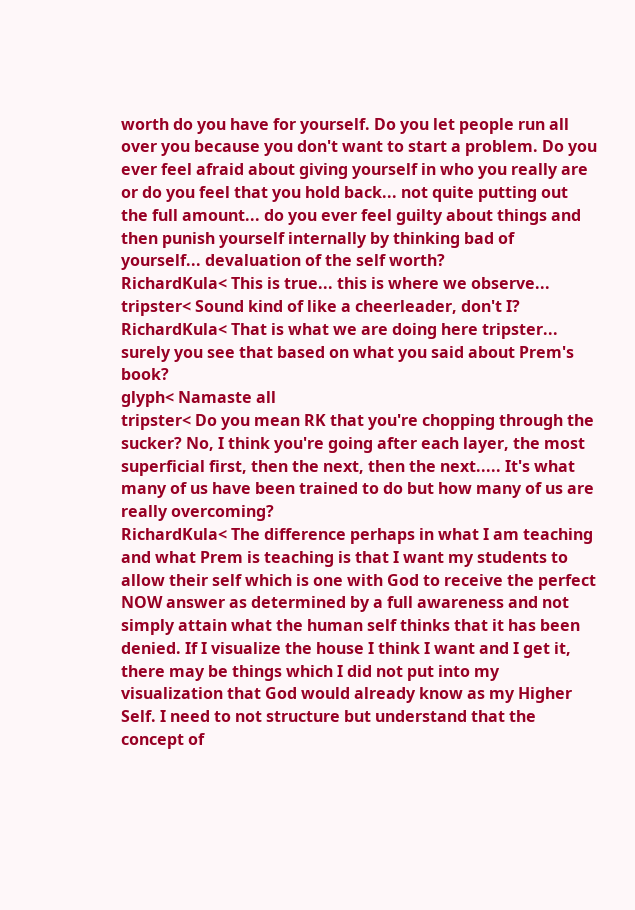worth do you have for yourself. Do you let people run all over you because you don't want to start a problem. Do you ever feel afraid about giving yourself in who you really are or do you feel that you hold back... not quite putting out the full amount... do you ever feel guilty about things and then punish yourself internally by thinking bad of yourself... devaluation of the self worth?
RichardKula< This is true... this is where we observe...
tripster< Sound kind of like a cheerleader, don't I?
RichardKula< That is what we are doing here tripster... surely you see that based on what you said about Prem's book?
glyph< Namaste all
tripster< Do you mean RK that you're chopping through the sucker? No, I think you're going after each layer, the most superficial first, then the next, then the next..... It's what many of us have been trained to do but how many of us are really overcoming?
RichardKula< The difference perhaps in what I am teaching and what Prem is teaching is that I want my students to allow their self which is one with God to receive the perfect NOW answer as determined by a full awareness and not simply attain what the human self thinks that it has been denied. If I visualize the house I think I want and I get it, there may be things which I did not put into my visualization that God would already know as my Higher Self. I need to not structure but understand that the concept of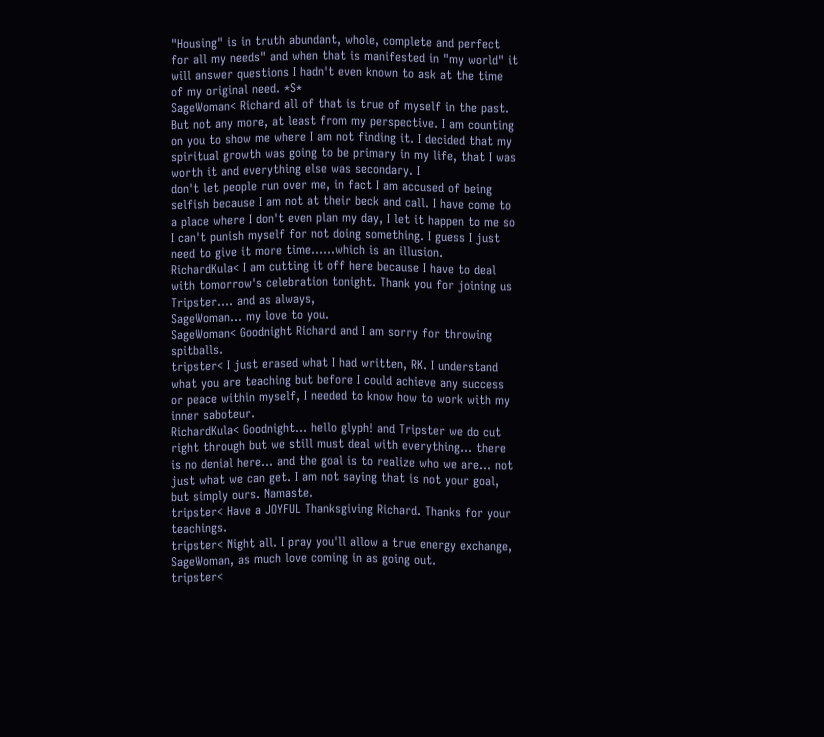"Housing" is in truth abundant, whole, complete and perfect for all my needs" and when that is manifested in "my world" it will answer questions I hadn't even known to ask at the time of my original need. *S*
SageWoman< Richard all of that is true of myself in the past. But not any more, at least from my perspective. I am counting on you to show me where I am not finding it. I decided that my spiritual growth was going to be primary in my life, that I was worth it and everything else was secondary. I
don't let people run over me, in fact I am accused of being selfish because I am not at their beck and call. I have come to a place where I don't even plan my day, I let it happen to me so I can't punish myself for not doing something. I guess I just need to give it more time......which is an illusion.
RichardKula< I am cutting it off here because I have to deal with tomorrow's celebration tonight. Thank you for joining us Tripster.... and as always,
SageWoman... my love to you.
SageWoman< Goodnight Richard and I am sorry for throwing spitballs.
tripster< I just erased what I had written, RK. I understand what you are teaching but before I could achieve any success or peace within myself, I needed to know how to work with my inner saboteur.
RichardKula< Goodnight... hello glyph! and Tripster we do cut right through but we still must deal with everything... there is no denial here... and the goal is to realize who we are... not just what we can get. I am not saying that is not your goal, but simply ours. Namaste.
tripster< Have a JOYFUL Thanksgiving Richard. Thanks for your teachings.
tripster< Night all. I pray you'll allow a true energy exchange, SageWoman, as much love coming in as going out.
tripster<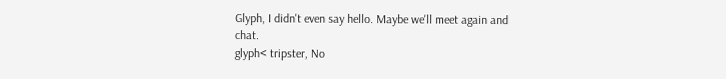Glyph, I didn't even say hello. Maybe we'll meet again and chat.
glyph< tripster, No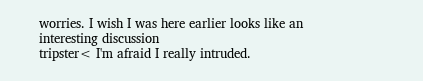worries. I wish I was here earlier looks like an interesting discussion
tripster< I'm afraid I really intruded.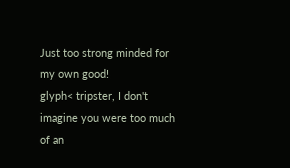Just too strong minded for my own good!
glyph< tripster, I don't imagine you were too much of an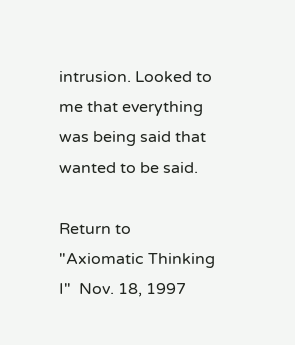intrusion. Looked to me that everything was being said that wanted to be said.

Return to "Axiomatic Thinking I"  Nov. 18, 1997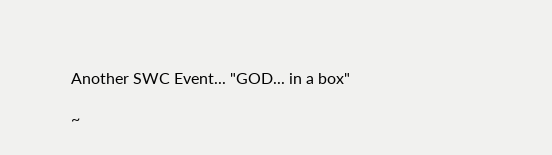Another SWC Event... "GOD... in a box"

~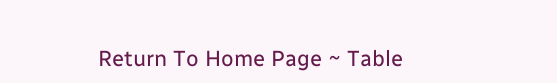Return To Home Page ~ Table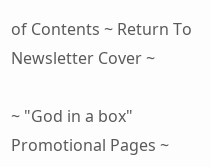of Contents ~ Return To Newsletter Cover ~

~ "God in a box" Promotional Pages ~